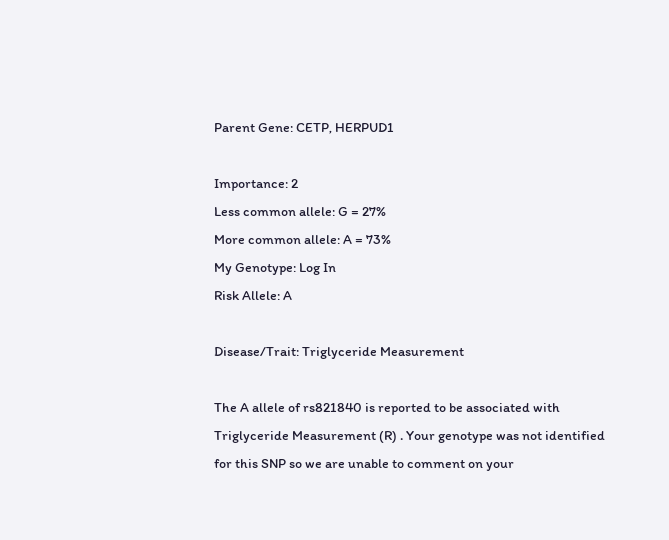Parent Gene: CETP, HERPUD1

Importance: 2
Less common allele: G = 27%
More common allele: A = 73%
My Genotype: Log In
Risk Allele: A

Disease/Trait: Triglyceride Measurement

The A allele of rs821840 is reported to be associated with Triglyceride Measurement (R) . Your genotype was not identified for this SNP so we are unable to comment on your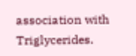association with Triglycerides.